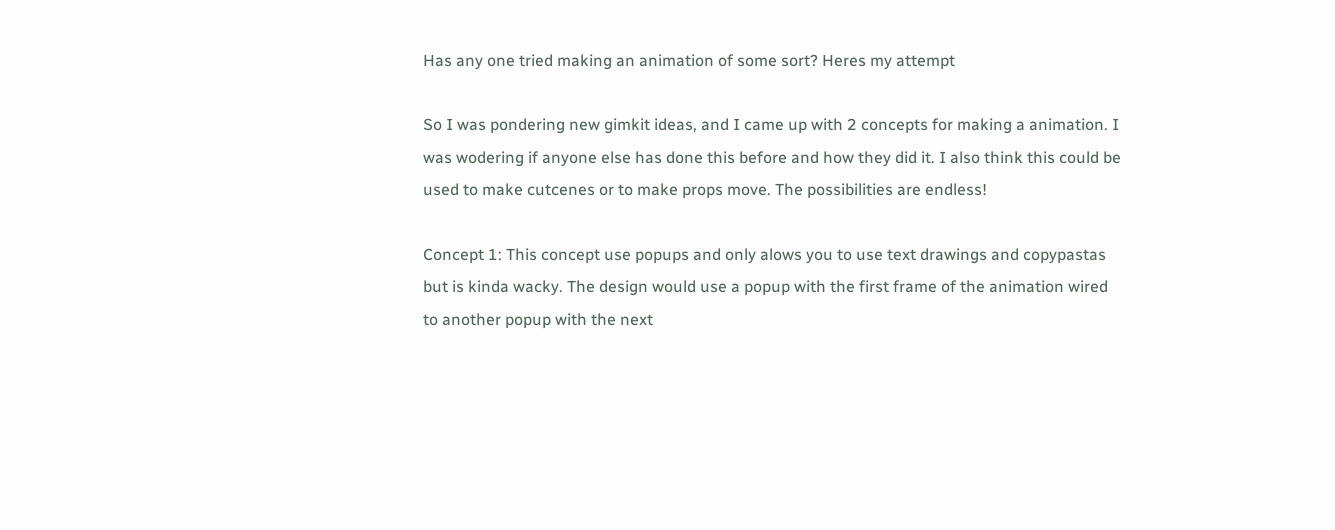Has any one tried making an animation of some sort? Heres my attempt

So I was pondering new gimkit ideas, and I came up with 2 concepts for making a animation. I was wodering if anyone else has done this before and how they did it. I also think this could be used to make cutcenes or to make props move. The possibilities are endless!

Concept 1: This concept use popups and only alows you to use text drawings and copypastas but is kinda wacky. The design would use a popup with the first frame of the animation wired to another popup with the next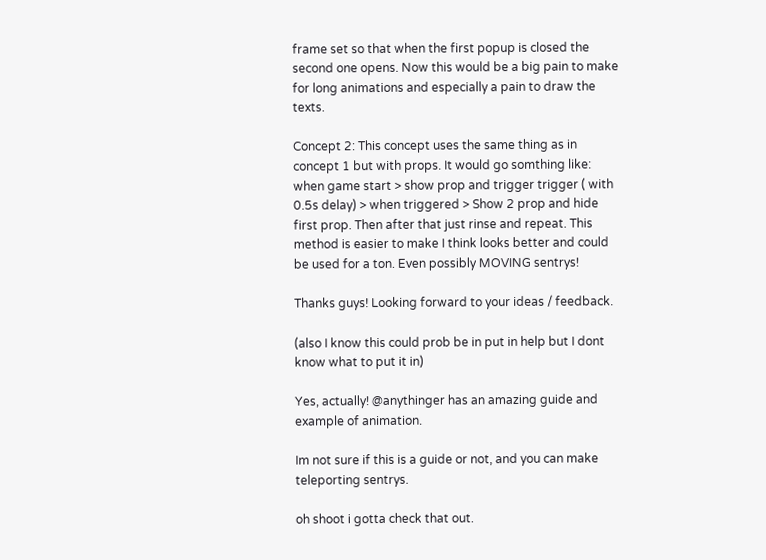frame set so that when the first popup is closed the second one opens. Now this would be a big pain to make for long animations and especially a pain to draw the texts.

Concept 2: This concept uses the same thing as in concept 1 but with props. It would go somthing like: when game start > show prop and trigger trigger ( with 0.5s delay) > when triggered > Show 2 prop and hide first prop. Then after that just rinse and repeat. This method is easier to make I think looks better and could be used for a ton. Even possibly MOVING sentrys!

Thanks guys! Looking forward to your ideas / feedback.

(also I know this could prob be in put in help but I dont know what to put it in)

Yes, actually! @anythinger has an amazing guide and example of animation.

Im not sure if this is a guide or not, and you can make teleporting sentrys.

oh shoot i gotta check that out.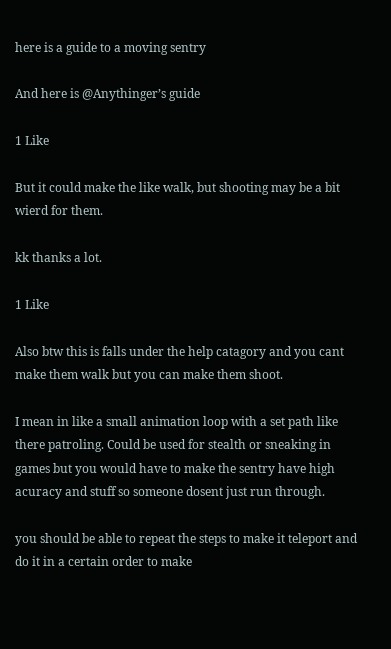here is a guide to a moving sentry

And here is @Anythinger’s guide

1 Like

But it could make the like walk, but shooting may be a bit wierd for them.

kk thanks a lot.

1 Like

Also btw this is falls under the help catagory and you cant make them walk but you can make them shoot.

I mean in like a small animation loop with a set path like there patroling. Could be used for stealth or sneaking in games but you would have to make the sentry have high acuracy and stuff so someone dosent just run through.

you should be able to repeat the steps to make it teleport and do it in a certain order to make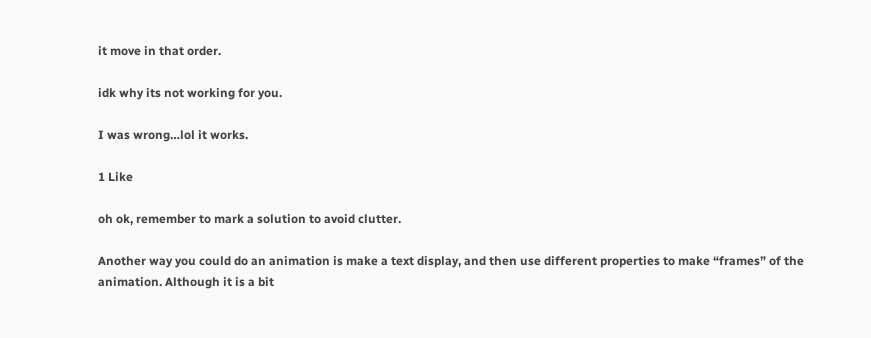it move in that order.

idk why its not working for you.

I was wrong…lol it works.

1 Like

oh ok, remember to mark a solution to avoid clutter.

Another way you could do an animation is make a text display, and then use different properties to make “frames” of the animation. Although it is a bit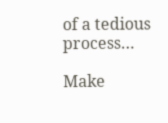of a tedious process…

Make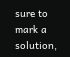sure to mark a solution,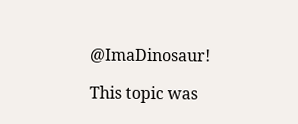@ImaDinosaur!

This topic was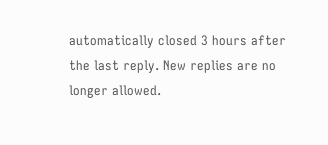automatically closed 3 hours after the last reply. New replies are no longer allowed.